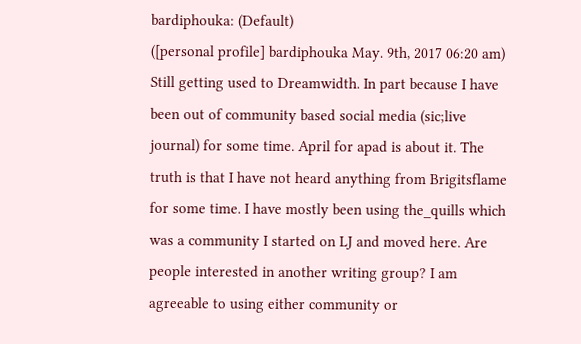bardiphouka: (Default)
([personal profile] bardiphouka May. 9th, 2017 06:20 am)
Still getting used to Dreamwidth. In part because I have been out of community based social media (sic;live journal) for some time. April for apad is about it. The truth is that I have not heard anything from Brigitsflame for some time. I have mostly been using the_quills which was a community I started on LJ and moved here. Are people interested in another writing group? I am agreeable to using either community or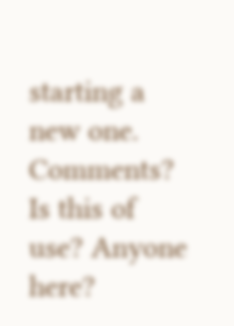starting a new one. Comments?
Is this of use? Anyone here?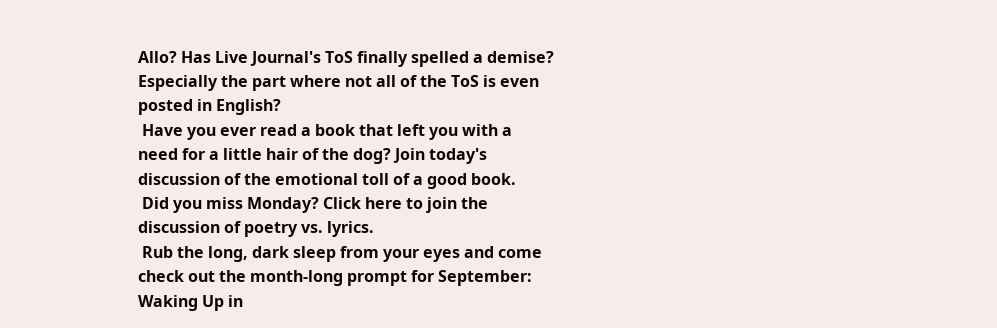Allo? Has Live Journal's ToS finally spelled a demise? Especially the part where not all of the ToS is even posted in English?
 Have you ever read a book that left you with a need for a little hair of the dog? Join today's discussion of the emotional toll of a good book.
 Did you miss Monday? Click here to join the discussion of poetry vs. lyrics.
 Rub the long, dark sleep from your eyes and come check out the month-long prompt for September: Waking Up in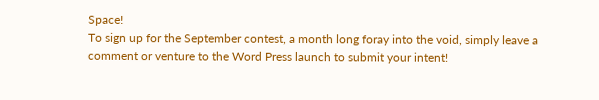Space!
To sign up for the September contest, a month long foray into the void, simply leave a comment or venture to the Word Press launch to submit your intent!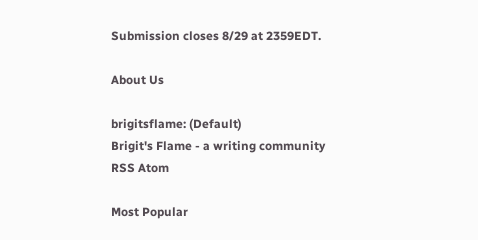Submission closes 8/29 at 2359EDT.

About Us

brigitsflame: (Default)
Brigit's Flame - a writing community
RSS Atom

Most Popular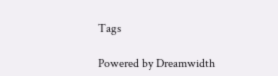Tags

Powered by Dreamwidth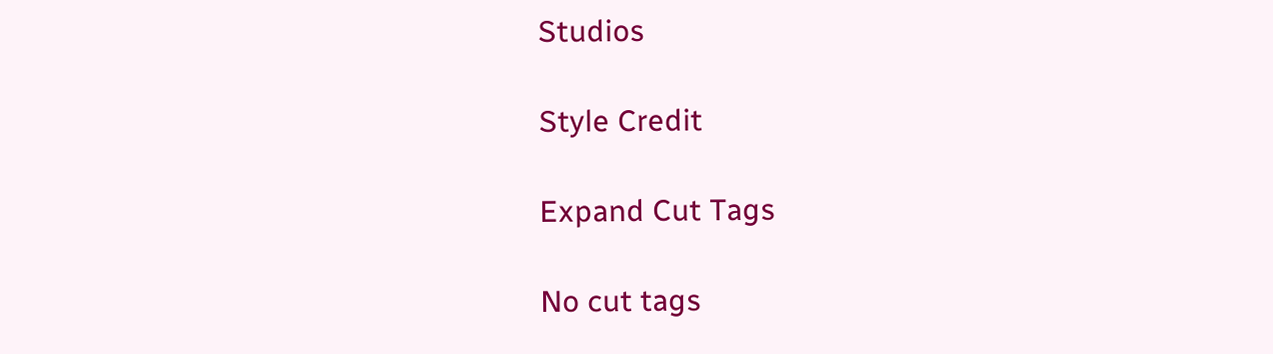Studios

Style Credit

Expand Cut Tags

No cut tags